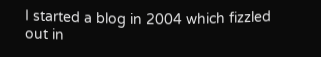I started a blog in 2004 which fizzled out in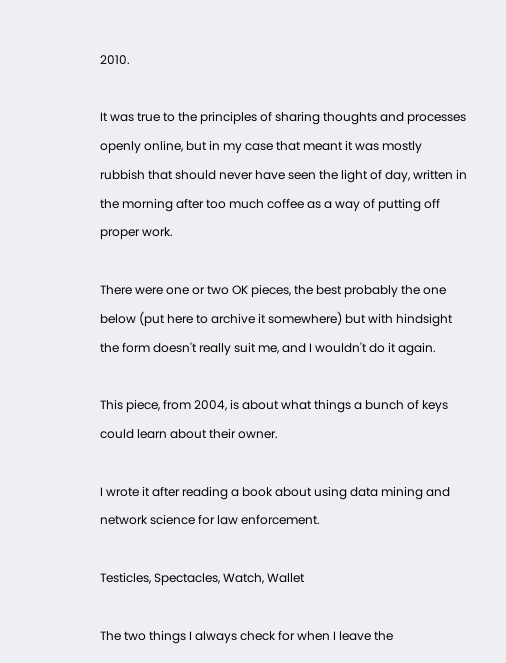2010.

It was true to the principles of sharing thoughts and processes openly online, but in my case that meant it was mostly rubbish that should never have seen the light of day, written in the morning after too much coffee as a way of putting off proper work.

There were one or two OK pieces, the best probably the one below (put here to archive it somewhere) but with hindsight the form doesn't really suit me, and I wouldn't do it again.

This piece, from 2004, is about what things a bunch of keys could learn about their owner.

I wrote it after reading a book about using data mining and network science for law enforcement.

Testicles, Spectacles, Watch, Wallet

The two things I always check for when I leave the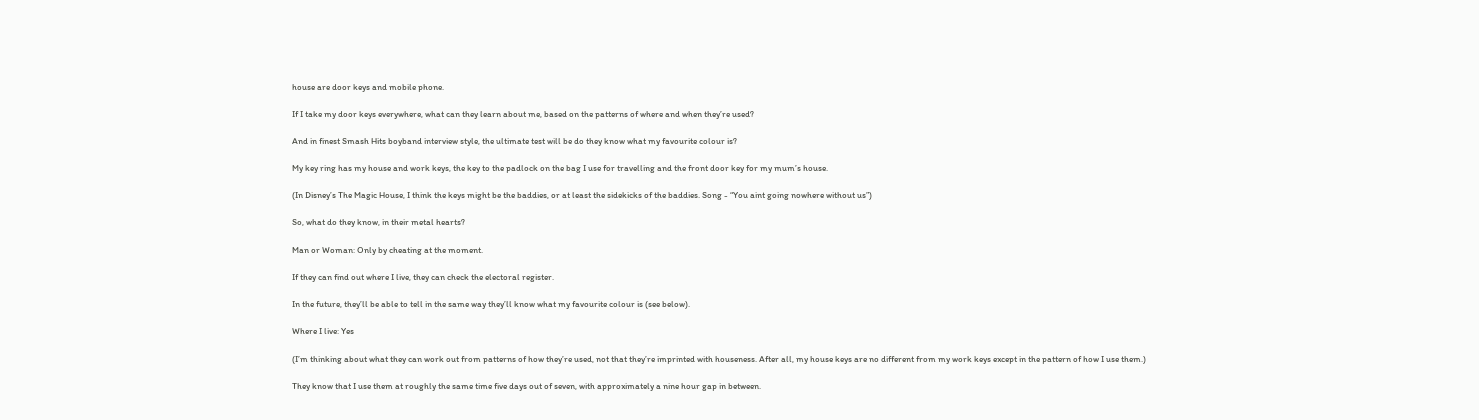house are door keys and mobile phone.

If I take my door keys everywhere, what can they learn about me, based on the patterns of where and when they’re used?

And in finest Smash Hits boyband interview style, the ultimate test will be do they know what my favourite colour is?

My key ring has my house and work keys, the key to the padlock on the bag I use for travelling and the front door key for my mum’s house.

(In Disney’s The Magic House, I think the keys might be the baddies, or at least the sidekicks of the baddies. Song - “You aint going nowhere without us”)

So, what do they know, in their metal hearts?

Man or Woman: Only by cheating at the moment.

If they can find out where I live, they can check the electoral register.

In the future, they’ll be able to tell in the same way they’ll know what my favourite colour is (see below).

Where I live: Yes

(I’m thinking about what they can work out from patterns of how they’re used, not that they’re imprinted with houseness. After all, my house keys are no different from my work keys except in the pattern of how I use them.)

They know that I use them at roughly the same time five days out of seven, with approximately a nine hour gap in between.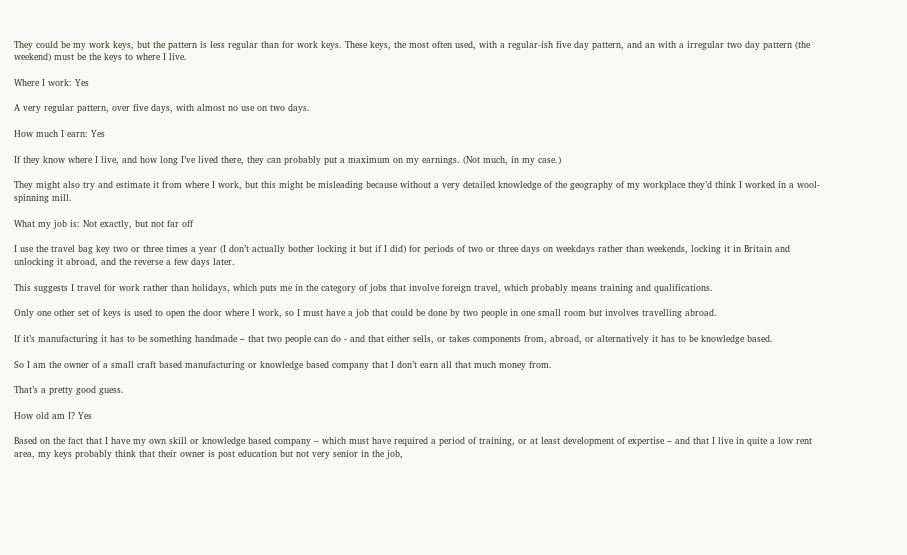They could be my work keys, but the pattern is less regular than for work keys. These keys, the most often used, with a regular-ish five day pattern, and an with a irregular two day pattern (the weekend) must be the keys to where I live.

Where I work: Yes

A very regular pattern, over five days, with almost no use on two days.

How much I earn: Yes

If they know where I live, and how long I’ve lived there, they can probably put a maximum on my earnings. (Not much, in my case.)

They might also try and estimate it from where I work, but this might be misleading because without a very detailed knowledge of the geography of my workplace they’d think I worked in a wool-spinning mill.

What my job is: Not exactly, but not far off

I use the travel bag key two or three times a year (I don’t actually bother locking it but if I did) for periods of two or three days on weekdays rather than weekends, locking it in Britain and unlocking it abroad, and the reverse a few days later.

This suggests I travel for work rather than holidays, which puts me in the category of jobs that involve foreign travel, which probably means training and qualifications.

Only one other set of keys is used to open the door where I work, so I must have a job that could be done by two people in one small room but involves travelling abroad.

If it’s manufacturing it has to be something handmade – that two people can do - and that either sells, or takes components from, abroad, or alternatively it has to be knowledge based.

So I am the owner of a small craft based manufacturing or knowledge based company that I don’t earn all that much money from.

That’s a pretty good guess.

How old am I? Yes

Based on the fact that I have my own skill or knowledge based company – which must have required a period of training, or at least development of expertise – and that I live in quite a low rent area, my keys probably think that their owner is post education but not very senior in the job,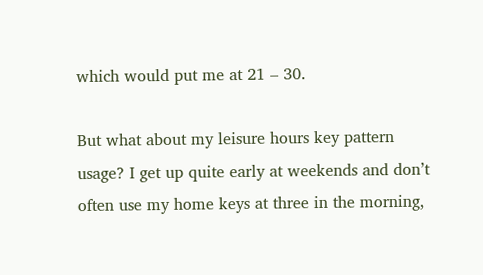which would put me at 21 – 30.

But what about my leisure hours key pattern usage? I get up quite early at weekends and don’t often use my home keys at three in the morning,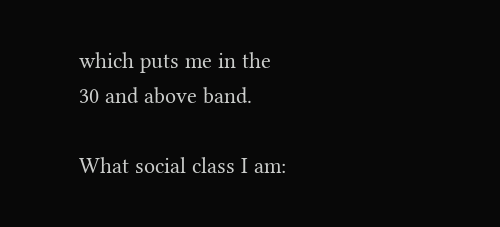which puts me in the 30 and above band.

What social class I am: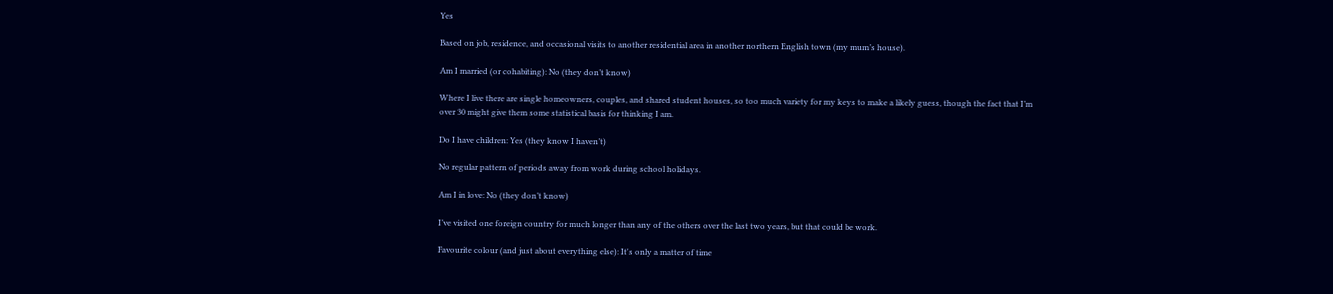Yes

Based on job, residence, and occasional visits to another residential area in another northern English town (my mum’s house).

Am I married (or cohabiting): No (they don’t know)

Where I live there are single homeowners, couples, and shared student houses, so too much variety for my keys to make a likely guess, though the fact that I’m over 30 might give them some statistical basis for thinking I am.

Do I have children: Yes (they know I haven’t)

No regular pattern of periods away from work during school holidays.

Am I in love: No (they don’t know)

I’ve visited one foreign country for much longer than any of the others over the last two years, but that could be work.

Favourite colour (and just about everything else): It's only a matter of time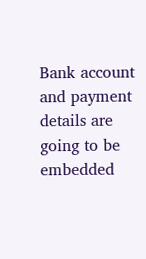Bank account and payment details are going to be embedded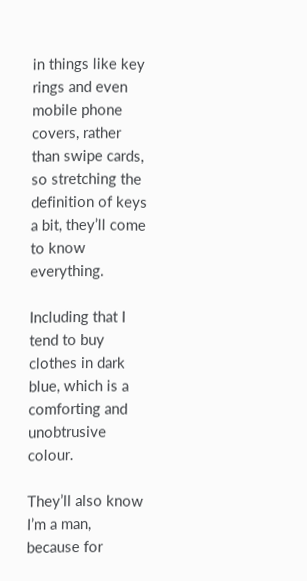in things like key rings and even mobile phone covers, rather than swipe cards, so stretching the definition of keys a bit, they’ll come to know everything.

Including that I tend to buy clothes in dark blue, which is a comforting and unobtrusive colour.

They’ll also know I’m a man, because for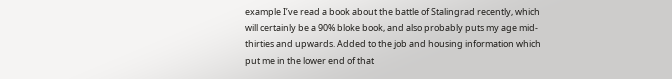example I’ve read a book about the battle of Stalingrad recently, which will certainly be a 90% bloke book, and also probably puts my age mid-thirties and upwards. Added to the job and housing information which put me in the lower end of that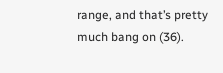range, and that’s pretty much bang on (36).